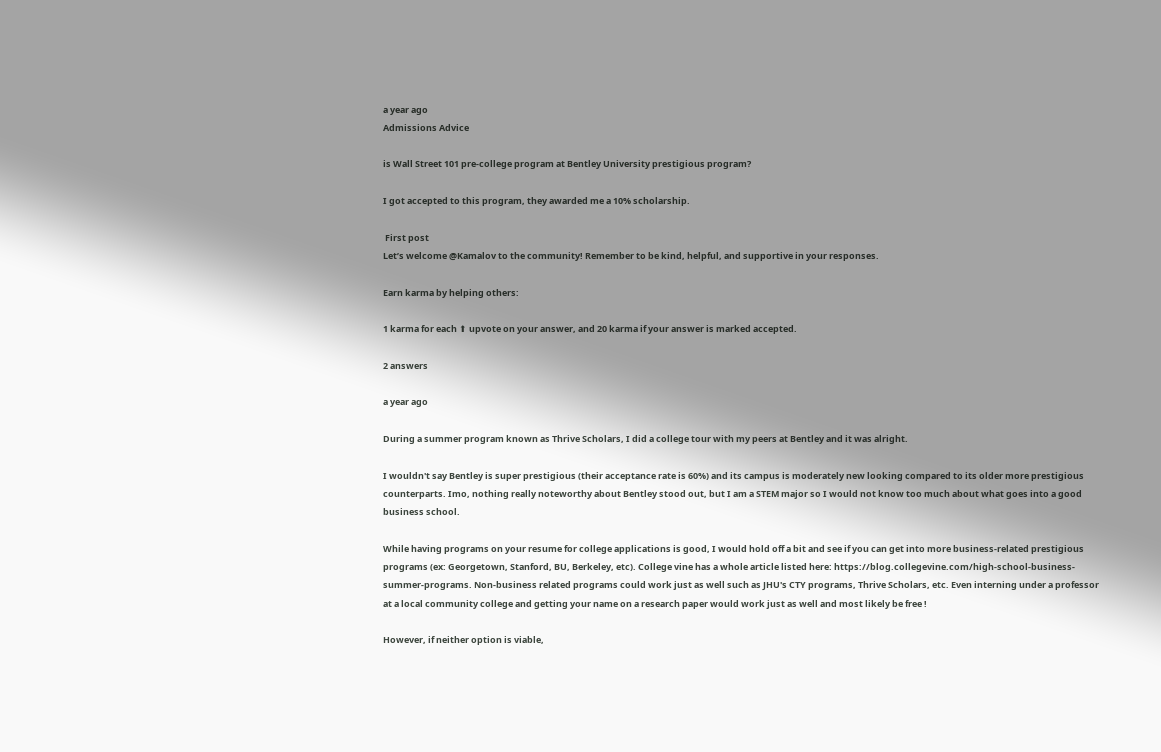a year ago
Admissions Advice

is Wall Street 101 pre-college program at Bentley University prestigious program?

I got accepted to this program, they awarded me a 10% scholarship.

 First post
Let’s welcome @Kamalov to the community! Remember to be kind, helpful, and supportive in your responses.

Earn karma by helping others:

1 karma for each ⬆ upvote on your answer, and 20 karma if your answer is marked accepted.

2 answers

a year ago

During a summer program known as Thrive Scholars, I did a college tour with my peers at Bentley and it was alright.

I wouldn't say Bentley is super prestigious (their acceptance rate is 60%) and its campus is moderately new looking compared to its older more prestigious counterparts. Imo, nothing really noteworthy about Bentley stood out, but I am a STEM major so I would not know too much about what goes into a good business school.

While having programs on your resume for college applications is good, I would hold off a bit and see if you can get into more business-related prestigious programs (ex: Georgetown, Stanford, BU, Berkeley, etc). College vine has a whole article listed here: https://blog.collegevine.com/high-school-business-summer-programs. Non-business related programs could work just as well such as JHU's CTY programs, Thrive Scholars, etc. Even interning under a professor at a local community college and getting your name on a research paper would work just as well and most likely be free !

However, if neither option is viable,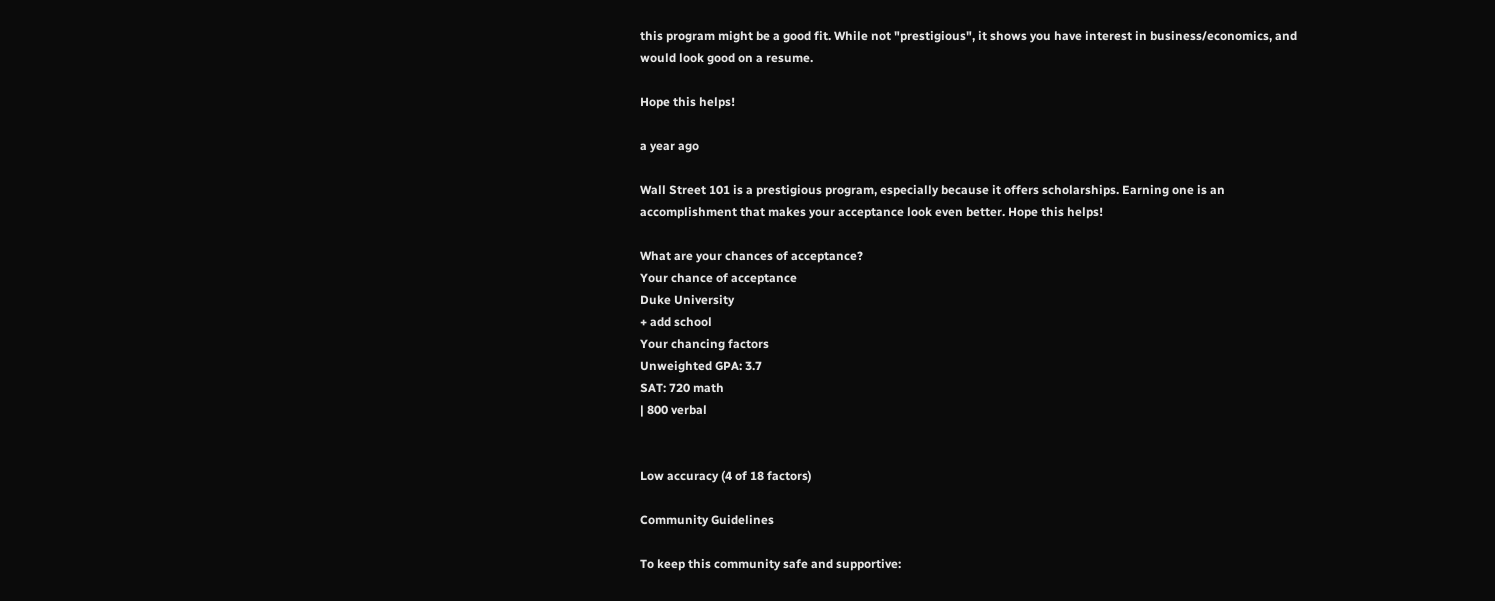this program might be a good fit. While not "prestigious", it shows you have interest in business/economics, and would look good on a resume.

Hope this helps!

a year ago

Wall Street 101 is a prestigious program, especially because it offers scholarships. Earning one is an accomplishment that makes your acceptance look even better. Hope this helps!

What are your chances of acceptance?
Your chance of acceptance
Duke University
+ add school
Your chancing factors
Unweighted GPA: 3.7
SAT: 720 math
| 800 verbal


Low accuracy (4 of 18 factors)

Community Guidelines

To keep this community safe and supportive: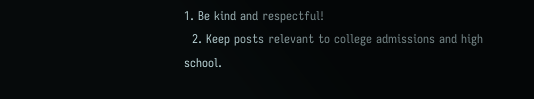1. Be kind and respectful!
  2. Keep posts relevant to college admissions and high school.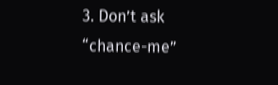3. Don’t ask “chance-me”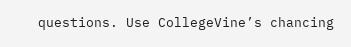questions. Use CollegeVine’s chancing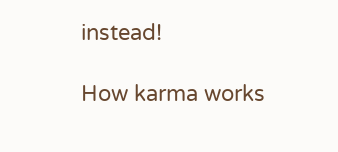instead!

How karma works